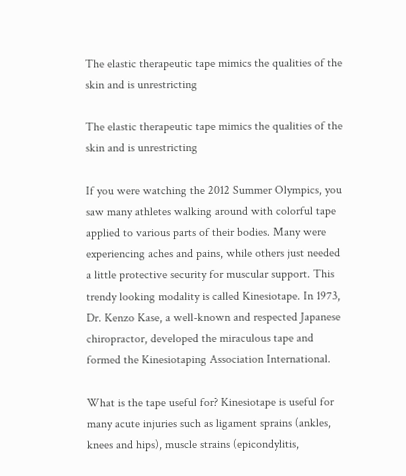The elastic therapeutic tape mimics the qualities of the skin and is unrestricting

The elastic therapeutic tape mimics the qualities of the skin and is unrestricting

If you were watching the 2012 Summer Olympics, you saw many athletes walking around with colorful tape applied to various parts of their bodies. Many were experiencing aches and pains, while others just needed a little protective security for muscular support. This trendy looking modality is called Kinesiotape. In 1973, Dr. Kenzo Kase, a well-known and respected Japanese chiropractor, developed the miraculous tape and formed the Kinesiotaping Association International.

What is the tape useful for? Kinesiotape is useful for many acute injuries such as ligament sprains (ankles, knees and hips), muscle strains (epicondylitis,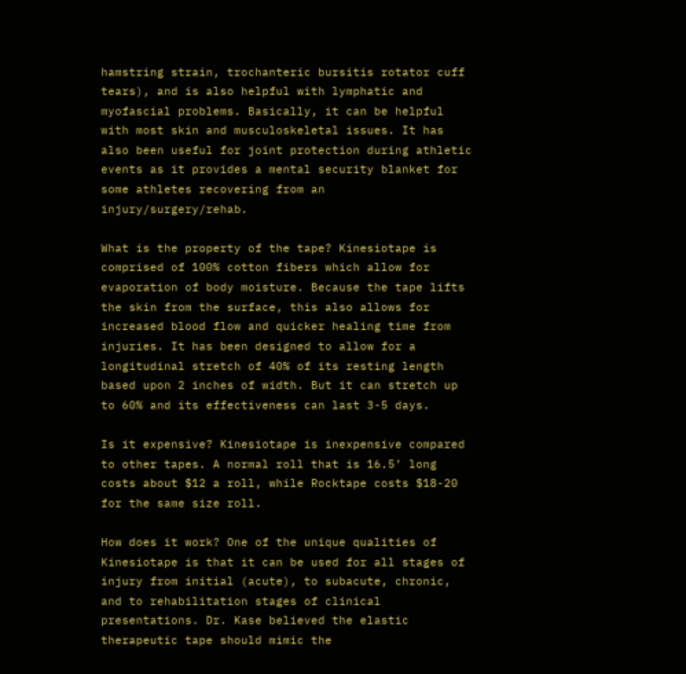hamstring strain, trochanteric bursitis rotator cuff tears), and is also helpful with lymphatic and myofascial problems. Basically, it can be helpful with most skin and musculoskeletal issues. It has also been useful for joint protection during athletic events as it provides a mental security blanket for some athletes recovering from an injury/surgery/rehab.

What is the property of the tape? Kinesiotape is comprised of 100% cotton fibers which allow for evaporation of body moisture. Because the tape lifts the skin from the surface, this also allows for increased blood flow and quicker healing time from injuries. It has been designed to allow for a longitudinal stretch of 40% of its resting length based upon 2 inches of width. But it can stretch up to 60% and its effectiveness can last 3-5 days.

Is it expensive? Kinesiotape is inexpensive compared to other tapes. A normal roll that is 16.5’ long costs about $12 a roll, while Rocktape costs $18-20 for the same size roll.

How does it work? One of the unique qualities of Kinesiotape is that it can be used for all stages of injury from initial (acute), to subacute, chronic, and to rehabilitation stages of clinical presentations. Dr. Kase believed the elastic therapeutic tape should mimic the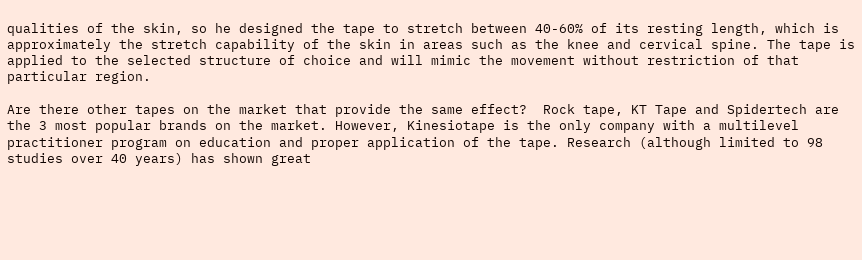qualities of the skin, so he designed the tape to stretch between 40-60% of its resting length, which is approximately the stretch capability of the skin in areas such as the knee and cervical spine. The tape is applied to the selected structure of choice and will mimic the movement without restriction of that particular region.

Are there other tapes on the market that provide the same effect?  Rock tape, KT Tape and Spidertech are the 3 most popular brands on the market. However, Kinesiotape is the only company with a multilevel practitioner program on education and proper application of the tape. Research (although limited to 98 studies over 40 years) has shown great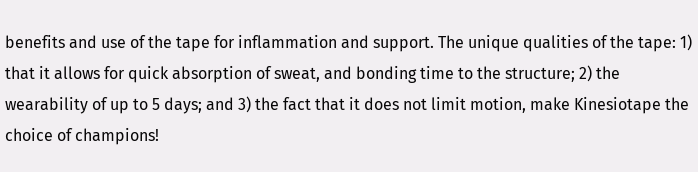benefits and use of the tape for inflammation and support. The unique qualities of the tape: 1) that it allows for quick absorption of sweat, and bonding time to the structure; 2) the wearability of up to 5 days; and 3) the fact that it does not limit motion, make Kinesiotape the choice of champions!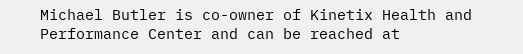Michael Butler is co-owner of Kinetix Health and Performance Center and can be reached at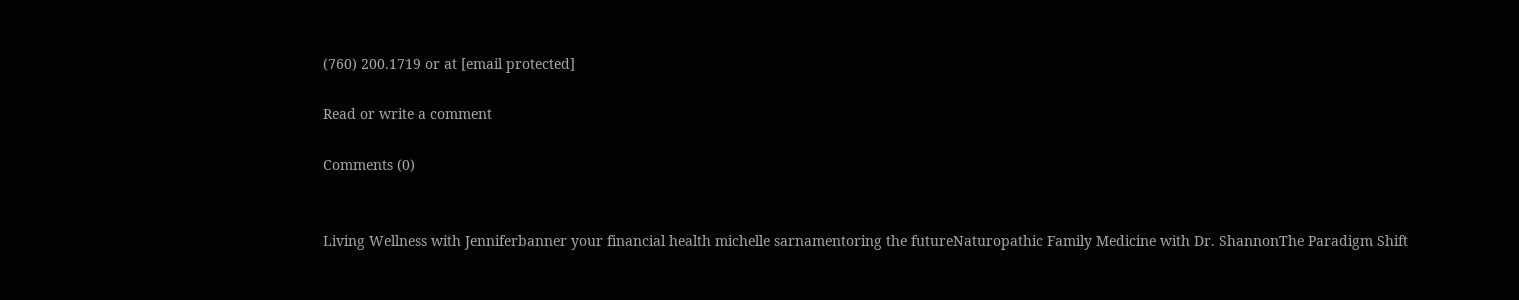(760) 200.1719 or at [email protected]

Read or write a comment

Comments (0)


Living Wellness with Jenniferbanner your financial health michelle sarnamentoring the futureNaturopathic Family Medicine with Dr. ShannonThe Paradigm Shift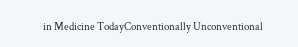in Medicine TodayConventionally Unconventional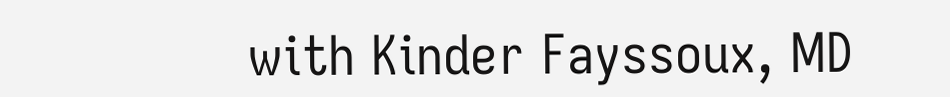with Kinder Fayssoux, MD